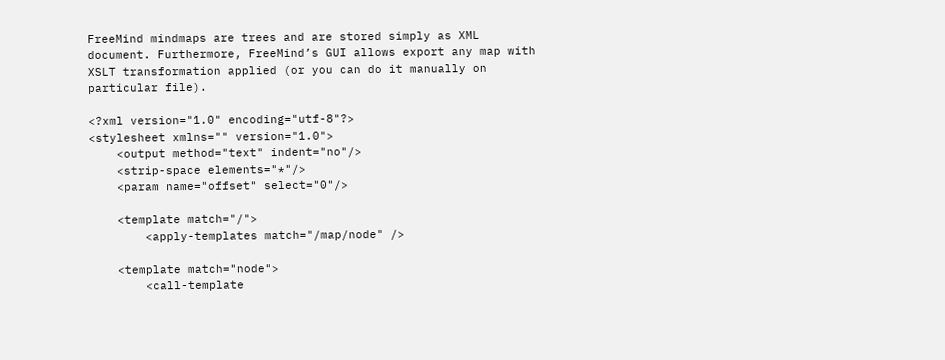FreeMind mindmaps are trees and are stored simply as XML document. Furthermore, FreeMind’s GUI allows export any map with XSLT transformation applied (or you can do it manually on particular file).

<?xml version="1.0" encoding="utf-8"?>
<stylesheet xmlns="" version="1.0">
    <output method="text" indent="no"/>
    <strip-space elements="*"/>
    <param name="offset" select="0"/>

    <template match="/">
        <apply-templates match="/map/node" />

    <template match="node">
        <call-template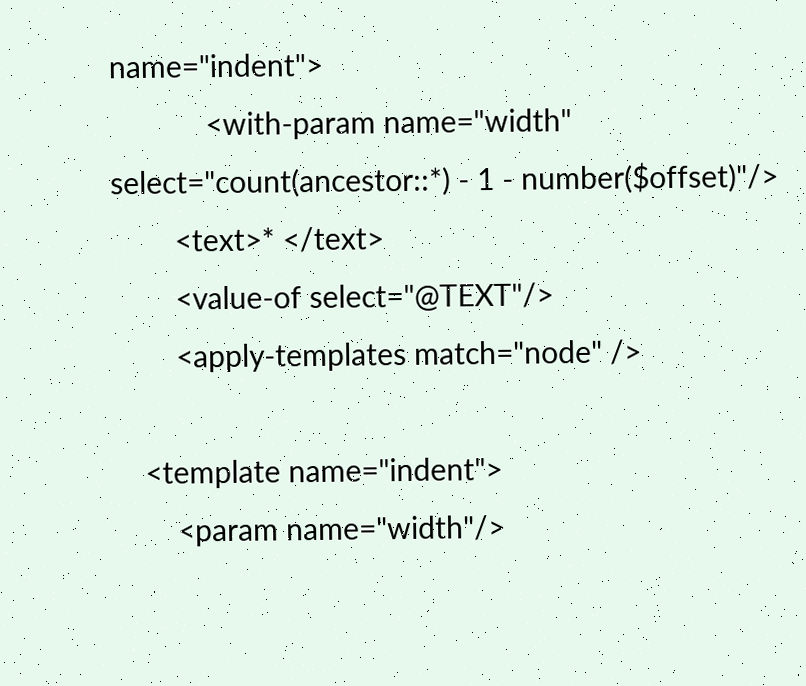name="indent">
            <with-param name="width" select="count(ancestor::*) - 1 - number($offset)"/>
        <text>* </text>
        <value-of select="@TEXT"/>
        <apply-templates match="node" />

    <template name="indent">
        <param name="width"/>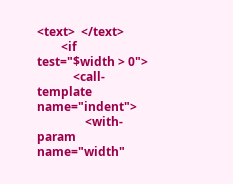<text>  </text>
        <if test="$width > 0">
            <call-template name="indent">
                <with-param name="width"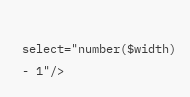select="number($width) - 1"/>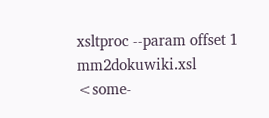xsltproc --param offset 1 mm2dokuwiki.xsl <some-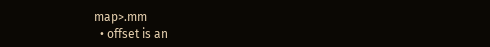map>.mm
  • offset is an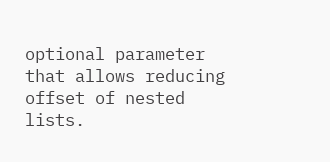optional parameter that allows reducing offset of nested lists.